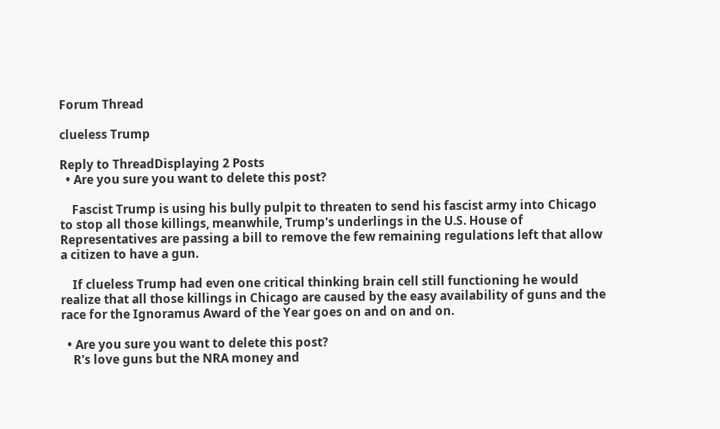Forum Thread

clueless Trump

Reply to ThreadDisplaying 2 Posts
  • Are you sure you want to delete this post?

    Fascist Trump is using his bully pulpit to threaten to send his fascist army into Chicago to stop all those killings, meanwhile, Trump's underlings in the U.S. House of Representatives are passing a bill to remove the few remaining regulations left that allow a citizen to have a gun.

    If clueless Trump had even one critical thinking brain cell still functioning he would realize that all those killings in Chicago are caused by the easy availability of guns and the race for the Ignoramus Award of the Year goes on and on and on.

  • Are you sure you want to delete this post?
    R's love guns but the NRA money and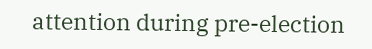attention during pre-election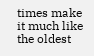times make it much like the oldest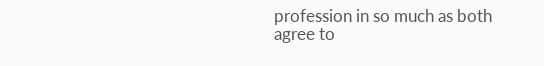profession in so much as both agree to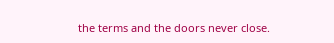the terms and the doors never close.